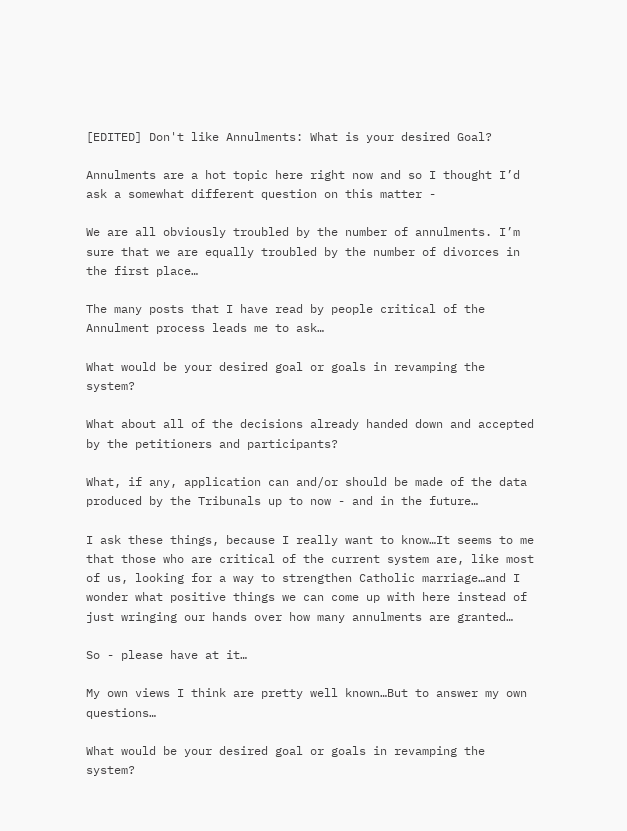[EDITED] Don't like Annulments: What is your desired Goal?

Annulments are a hot topic here right now and so I thought I’d ask a somewhat different question on this matter -

We are all obviously troubled by the number of annulments. I’m sure that we are equally troubled by the number of divorces in the first place…

The many posts that I have read by people critical of the Annulment process leads me to ask…

What would be your desired goal or goals in revamping the system?

What about all of the decisions already handed down and accepted by the petitioners and participants?

What, if any, application can and/or should be made of the data produced by the Tribunals up to now - and in the future…

I ask these things, because I really want to know…It seems to me that those who are critical of the current system are, like most of us, looking for a way to strengthen Catholic marriage…and I wonder what positive things we can come up with here instead of just wringing our hands over how many annulments are granted…

So - please have at it…

My own views I think are pretty well known…But to answer my own questions…

What would be your desired goal or goals in revamping the system?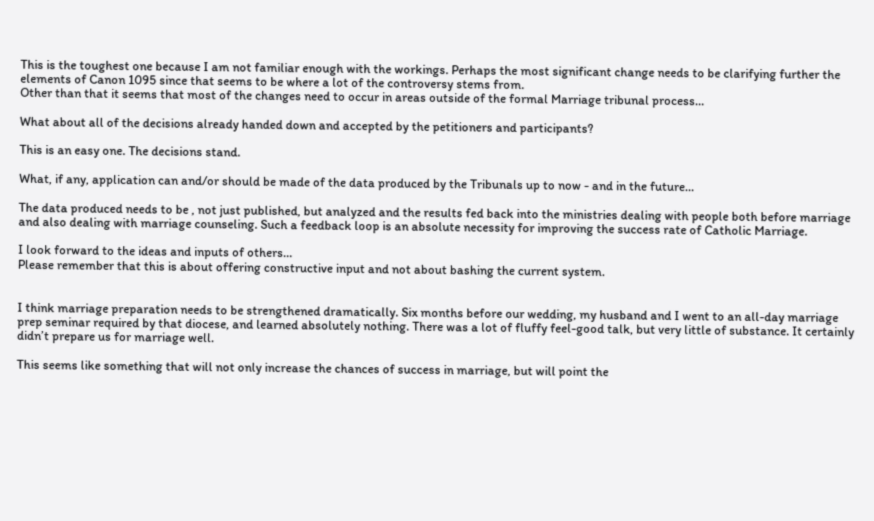This is the toughest one because I am not familiar enough with the workings. Perhaps the most significant change needs to be clarifying further the elements of Canon 1095 since that seems to be where a lot of the controversy stems from.
Other than that it seems that most of the changes need to occur in areas outside of the formal Marriage tribunal process…

What about all of the decisions already handed down and accepted by the petitioners and participants?

This is an easy one. The decisions stand.

What, if any, application can and/or should be made of the data produced by the Tribunals up to now - and in the future…

The data produced needs to be , not just published, but analyzed and the results fed back into the ministries dealing with people both before marriage and also dealing with marriage counseling. Such a feedback loop is an absolute necessity for improving the success rate of Catholic Marriage.

I look forward to the ideas and inputs of others…
Please remember that this is about offering constructive input and not about bashing the current system.


I think marriage preparation needs to be strengthened dramatically. Six months before our wedding, my husband and I went to an all-day marriage prep seminar required by that diocese, and learned absolutely nothing. There was a lot of fluffy feel-good talk, but very little of substance. It certainly didn’t prepare us for marriage well.

This seems like something that will not only increase the chances of success in marriage, but will point the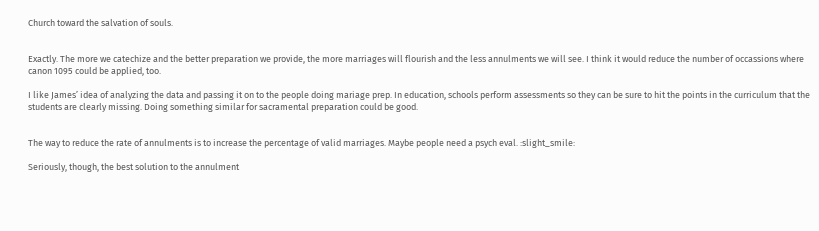Church toward the salvation of souls.


Exactly. The more we catechize and the better preparation we provide, the more marriages will flourish and the less annulments we will see. I think it would reduce the number of occassions where canon 1095 could be applied, too.

I like James’ idea of analyzing the data and passing it on to the people doing mariage prep. In education, schools perform assessments so they can be sure to hit the points in the curriculum that the students are clearly missing. Doing something similar for sacramental preparation could be good.


The way to reduce the rate of annulments is to increase the percentage of valid marriages. Maybe people need a psych eval. :slight_smile:

Seriously, though, the best solution to the annulment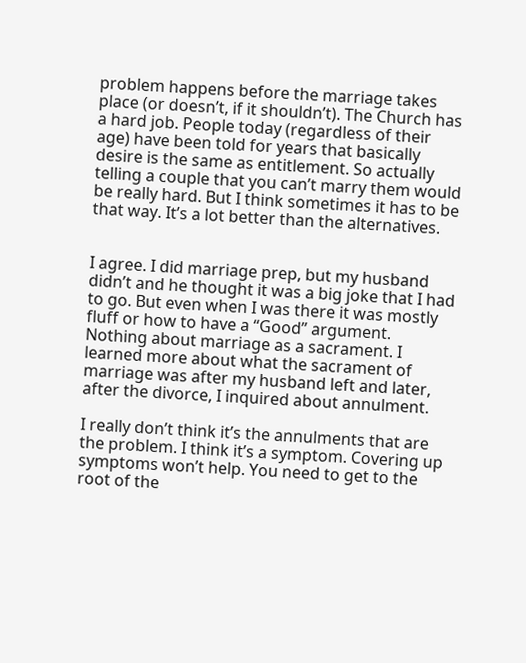problem happens before the marriage takes place (or doesn’t, if it shouldn’t). The Church has a hard job. People today (regardless of their age) have been told for years that basically desire is the same as entitlement. So actually telling a couple that you can’t marry them would be really hard. But I think sometimes it has to be that way. It’s a lot better than the alternatives.


I agree. I did marriage prep, but my husband didn’t and he thought it was a big joke that I had to go. But even when I was there it was mostly fluff or how to have a “Good” argument. Nothing about marriage as a sacrament. I learned more about what the sacrament of marriage was after my husband left and later, after the divorce, I inquired about annulment.

I really don’t think it’s the annulments that are the problem. I think it’s a symptom. Covering up symptoms won’t help. You need to get to the root of the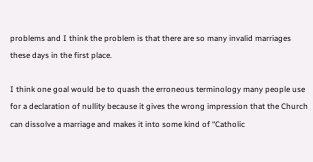problems and I think the problem is that there are so many invalid marriages these days in the first place.

I think one goal would be to quash the erroneous terminology many people use for a declaration of nullity because it gives the wrong impression that the Church can dissolve a marriage and makes it into some kind of “Catholic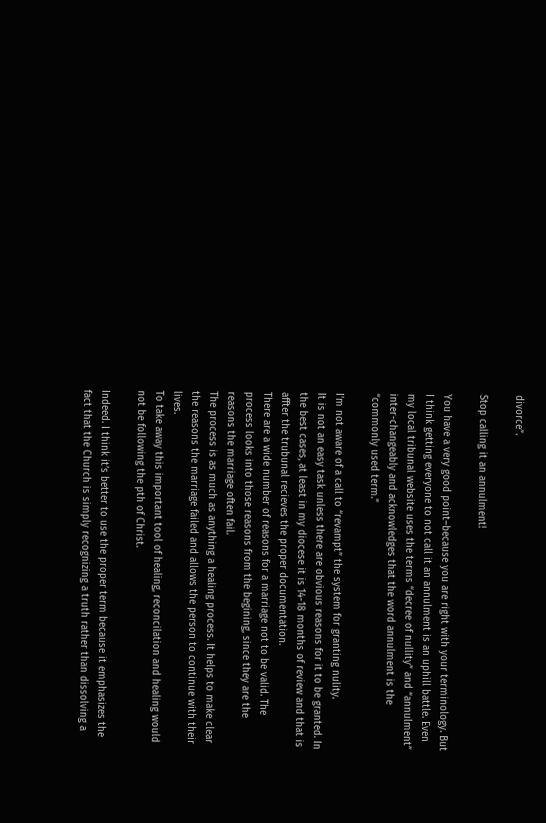divorce”.

Stop calling it an annulment!

You have a very good point–because you are right with your terminology. But I think getting everyone to not call it an annulment is an uphill battle. Even my local tribunal website uses the terms “decree of nullity” and “annulment” inter-changeably and acknowledges that the word annulment is the “commonly used term.”

I’m not aware of a call to “revampt” the system for granting nulity.
It is not an easy task unless there are obvious reasons for it to be granted. In the best cases, at least in my diocese it is 14-18 months of review and that is affter the trubunal recieves the proper documentation.
There are a wide number of reasons for a marriage not to be valid. The process looks into those reasons from the begining, since they are the reasons the marriage often fail.
The process is as much as anything a healing process. It helps to make clear the reasons the marriage failed and allows the person to continue with their lives.
To take away this important tool of healing, reconcilation and healing would not be following the pth of Christ.

Indeed. I think it’s better to use the proper term because it emphasizes the fact that the Church is simply recognizing a truth rather than dissolving a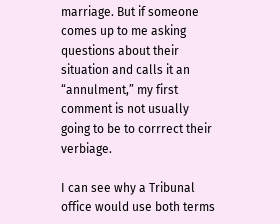marriage. But if someone comes up to me asking questions about their situation and calls it an “annulment,” my first comment is not usually going to be to corrrect their verbiage.

I can see why a Tribunal office would use both terms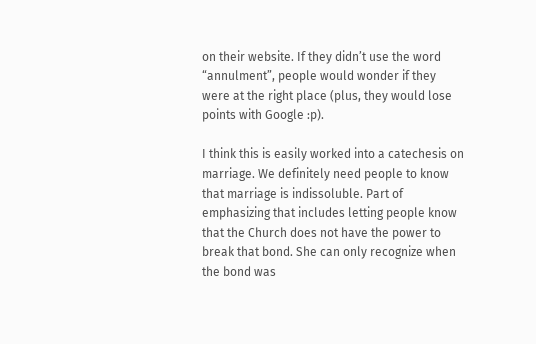on their website. If they didn’t use the word “annulment”, people would wonder if they were at the right place (plus, they would lose points with Google :p).

I think this is easily worked into a catechesis on marriage. We definitely need people to know that marriage is indissoluble. Part of emphasizing that includes letting people know that the Church does not have the power to break that bond. She can only recognize when the bond was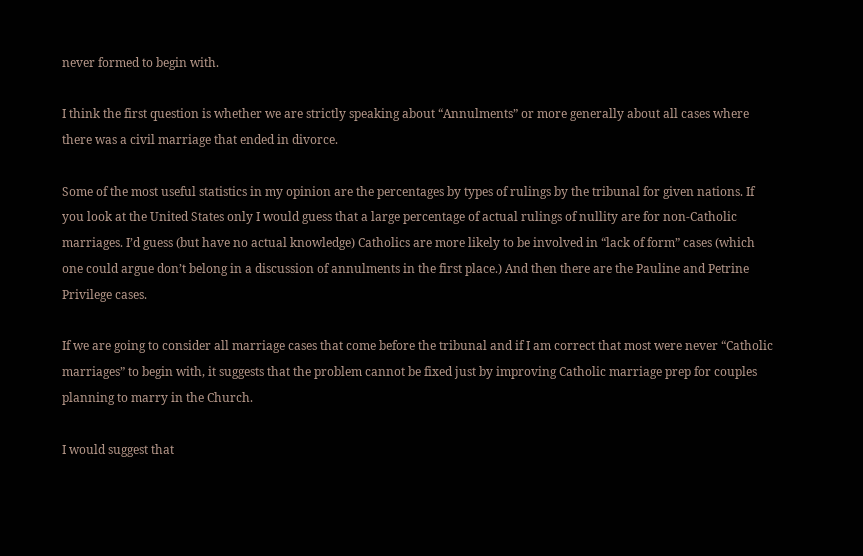never formed to begin with.

I think the first question is whether we are strictly speaking about “Annulments” or more generally about all cases where there was a civil marriage that ended in divorce.

Some of the most useful statistics in my opinion are the percentages by types of rulings by the tribunal for given nations. If you look at the United States only I would guess that a large percentage of actual rulings of nullity are for non-Catholic marriages. I’d guess (but have no actual knowledge) Catholics are more likely to be involved in “lack of form” cases (which one could argue don’t belong in a discussion of annulments in the first place.) And then there are the Pauline and Petrine Privilege cases.

If we are going to consider all marriage cases that come before the tribunal and if I am correct that most were never “Catholic marriages” to begin with, it suggests that the problem cannot be fixed just by improving Catholic marriage prep for couples planning to marry in the Church.

I would suggest that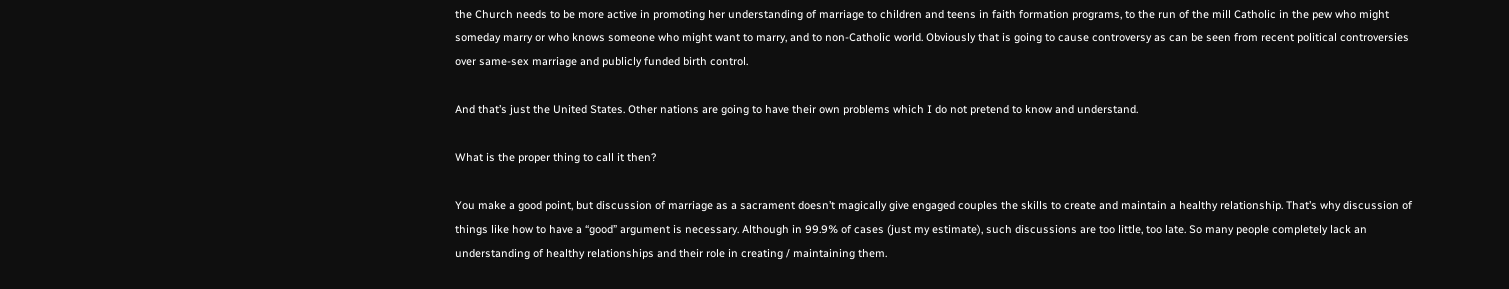the Church needs to be more active in promoting her understanding of marriage to children and teens in faith formation programs, to the run of the mill Catholic in the pew who might someday marry or who knows someone who might want to marry, and to non-Catholic world. Obviously that is going to cause controversy as can be seen from recent political controversies over same-sex marriage and publicly funded birth control.

And that’s just the United States. Other nations are going to have their own problems which I do not pretend to know and understand.

What is the proper thing to call it then?

You make a good point, but discussion of marriage as a sacrament doesn’t magically give engaged couples the skills to create and maintain a healthy relationship. That’s why discussion of things like how to have a “good” argument is necessary. Although in 99.9% of cases (just my estimate), such discussions are too little, too late. So many people completely lack an understanding of healthy relationships and their role in creating / maintaining them.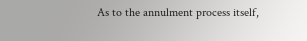As to the annulment process itself,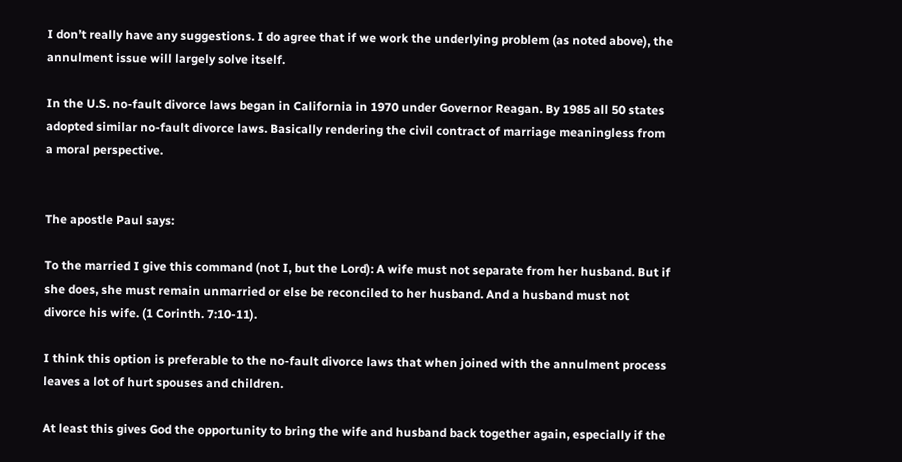I don’t really have any suggestions. I do agree that if we work the underlying problem (as noted above), the annulment issue will largely solve itself.

In the U.S. no-fault divorce laws began in California in 1970 under Governor Reagan. By 1985 all 50 states adopted similar no-fault divorce laws. Basically rendering the civil contract of marriage meaningless from a moral perspective.


The apostle Paul says:

To the married I give this command (not I, but the Lord): A wife must not separate from her husband. But if she does, she must remain unmarried or else be reconciled to her husband. And a husband must not divorce his wife. (1 Corinth. 7:10-11).

I think this option is preferable to the no-fault divorce laws that when joined with the annulment process leaves a lot of hurt spouses and children.

At least this gives God the opportunity to bring the wife and husband back together again, especially if the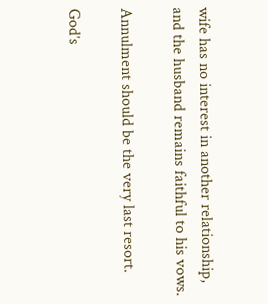wife has no interest in another relationship, and the husband remains faithful to his vows.

Annulment should be the very last resort.

God’s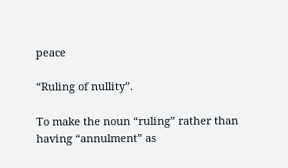peace

“Ruling of nullity”.

To make the noun “ruling” rather than having “annulment” as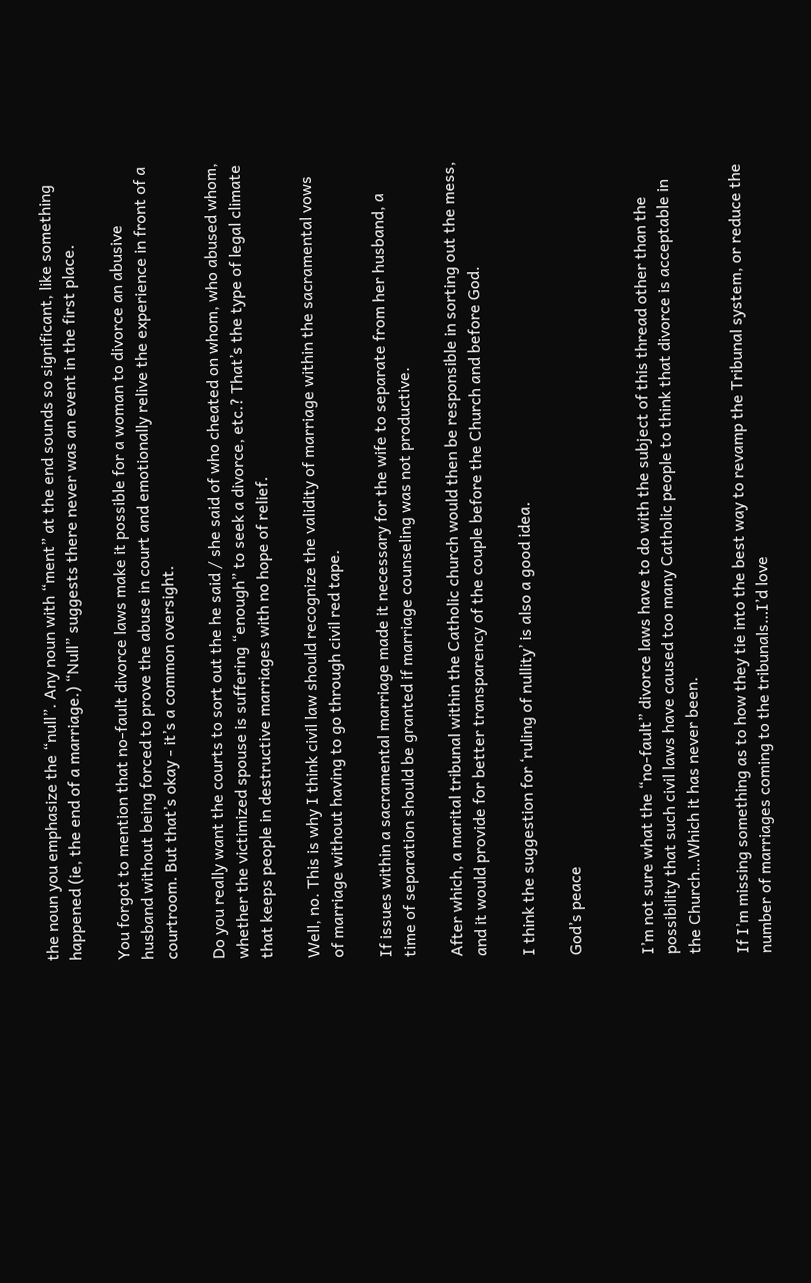the noun you emphasize the “null”. Any noun with “ment” at the end sounds so significant, like something happened (ie, the end of a marriage.) “Null” suggests there never was an event in the first place.

You forgot to mention that no-fault divorce laws make it possible for a woman to divorce an abusive husband without being forced to prove the abuse in court and emotionally relive the experience in front of a courtroom. But that’s okay - it’s a common oversight.

Do you really want the courts to sort out the he said / she said of who cheated on whom, who abused whom, whether the victimized spouse is suffering “enough” to seek a divorce, etc.? That’s the type of legal climate that keeps people in destructive marriages with no hope of relief.

Well, no. This is why I think civil law should recognize the validity of marriage within the sacramental vows of marriage without having to go through civil red tape.

If issues within a sacramental marriage made it necessary for the wife to separate from her husband, a time of separation should be granted if marriage counseling was not productive.

After which, a marital tribunal within the Catholic church would then be responsible in sorting out the mess, and it would provide for better transparency of the couple before the Church and before God.

I think the suggestion for ‘ruling of nullity’ is also a good idea.

God’s peace


I’m not sure what the “no-fault” divorce laws have to do with the subject of this thread other than the possibility that such civil laws have caused too many Catholic people to think that divorce is acceptable in the Church…Which it has never been.

If I’m missing something as to how they tie into the best way to revamp the Tribunal system, or reduce the number of marriages coming to the tribunals…I’d love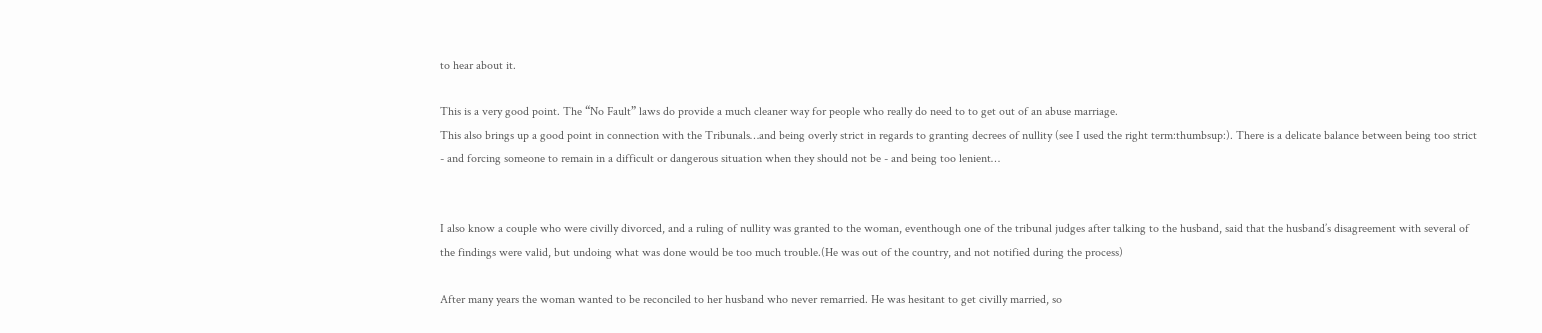to hear about it.

This is a very good point. The “No Fault” laws do provide a much cleaner way for people who really do need to to get out of an abuse marriage.
This also brings up a good point in connection with the Tribunals…and being overly strict in regards to granting decrees of nullity (see I used the right term:thumbsup:). There is a delicate balance between being too strict - and forcing someone to remain in a difficult or dangerous situation when they should not be - and being too lenient…


I also know a couple who were civilly divorced, and a ruling of nullity was granted to the woman, eventhough one of the tribunal judges after talking to the husband, said that the husband’s disagreement with several of the findings were valid, but undoing what was done would be too much trouble.(He was out of the country, and not notified during the process)

After many years the woman wanted to be reconciled to her husband who never remarried. He was hesitant to get civilly married, so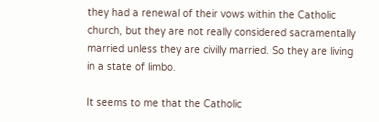they had a renewal of their vows within the Catholic church, but they are not really considered sacramentally married unless they are civilly married. So they are living in a state of limbo.

It seems to me that the Catholic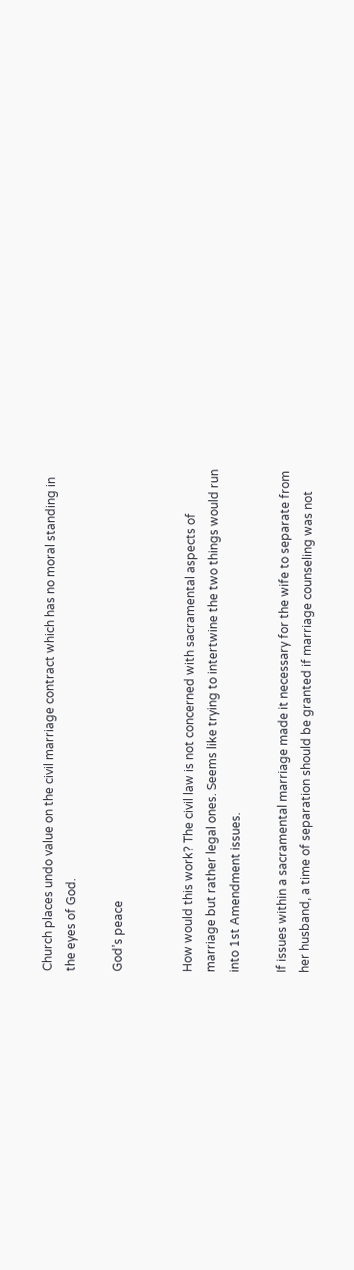Church places undo value on the civil marriage contract which has no moral standing in the eyes of God.

God’s peace


How would this work? The civil law is not concerned with sacramental aspects of marriage but rather legal ones. Seems like trying to intertwine the two things would run into 1st Amendment issues.

If issues within a sacramental marriage made it necessary for the wife to separate from her husband, a time of separation should be granted if marriage counseling was not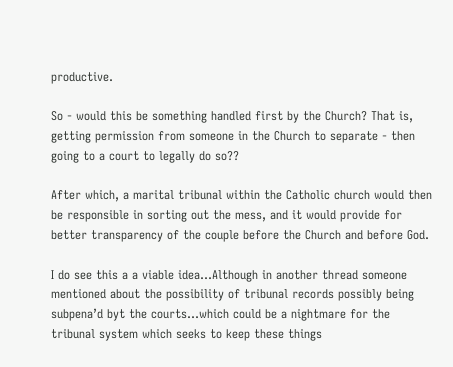productive.

So - would this be something handled first by the Church? That is, getting permission from someone in the Church to separate - then going to a court to legally do so??

After which, a marital tribunal within the Catholic church would then be responsible in sorting out the mess, and it would provide for better transparency of the couple before the Church and before God.

I do see this a a viable idea…Although in another thread someone mentioned about the possibility of tribunal records possibly being subpena’d byt the courts…which could be a nightmare for the tribunal system which seeks to keep these things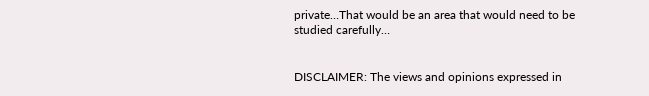private…That would be an area that would need to be studied carefully…


DISCLAIMER: The views and opinions expressed in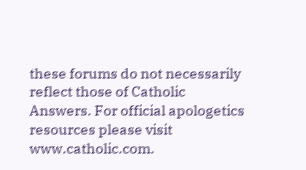these forums do not necessarily reflect those of Catholic Answers. For official apologetics resources please visit www.catholic.com.